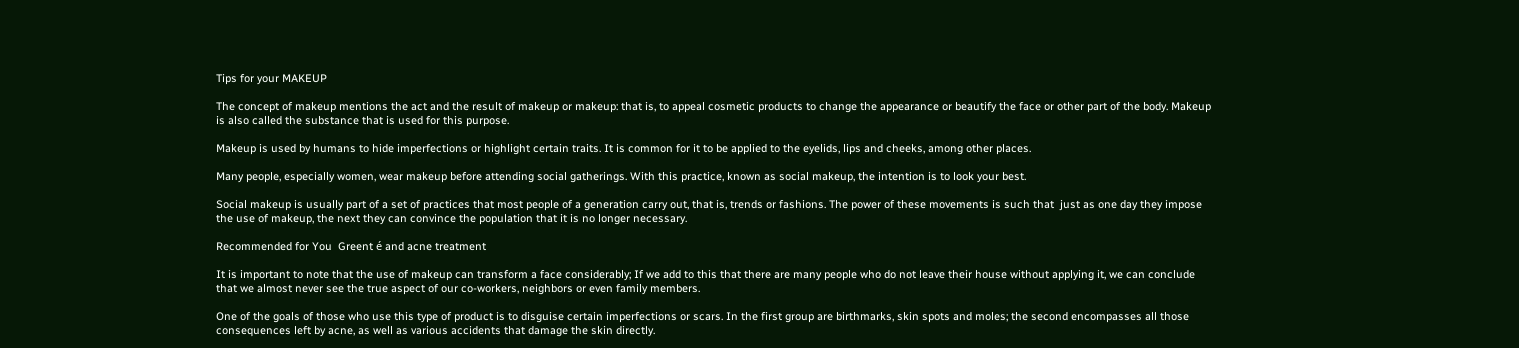Tips for your MAKEUP

The concept of makeup mentions the act and the result of makeup or makeup: that is, to appeal cosmetic products to change the appearance or beautify the face or other part of the body. Makeup is also called the substance that is used for this purpose.

Makeup is used by humans to hide imperfections or highlight certain traits. It is common for it to be applied to the eyelids, lips and cheeks, among other places.

Many people, especially women, wear makeup before attending social gatherings. With this practice, known as social makeup, the intention is to look your best.

Social makeup is usually part of a set of practices that most people of a generation carry out, that is, trends or fashions. The power of these movements is such that  just as one day they impose the use of makeup, the next they can convince the population that it is no longer necessary.

Recommended for You  Greent é and acne treatment

It is important to note that the use of makeup can transform a face considerably; If we add to this that there are many people who do not leave their house without applying it, we can conclude that we almost never see the true aspect of our co-workers, neighbors or even family members.

One of the goals of those who use this type of product is to disguise certain imperfections or scars. In the first group are birthmarks, skin spots and moles; the second encompasses all those consequences left by acne, as well as various accidents that damage the skin directly.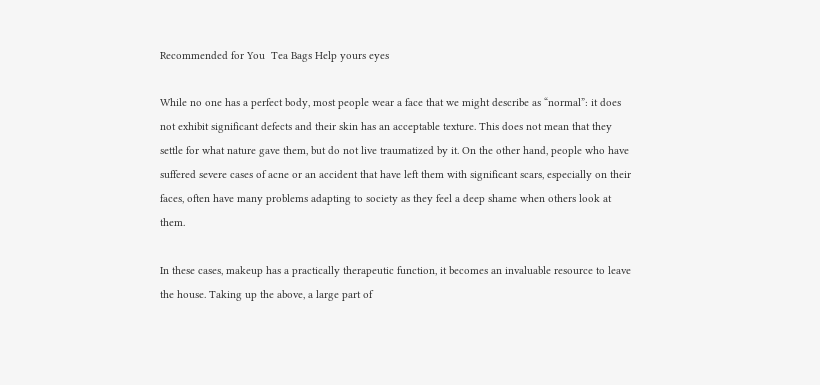Recommended for You  Tea Bags Help yours eyes

While no one has a perfect body, most people wear a face that we might describe as “normal”: it does not exhibit significant defects and their skin has an acceptable texture. This does not mean that they settle for what nature gave them, but do not live traumatized by it. On the other hand, people who have suffered severe cases of acne or an accident that have left them with significant scars, especially on their faces, often have many problems adapting to society as they feel a deep shame when others look at them.

In these cases, makeup has a practically therapeutic function, it becomes an invaluable resource to leave the house. Taking up the above, a large part of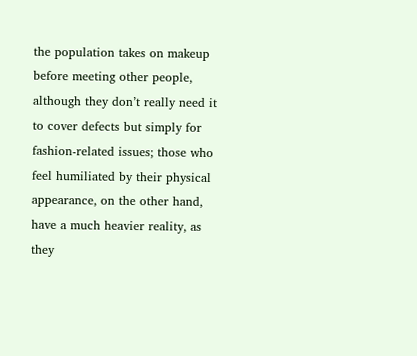the population takes on makeup before meeting other people, although they don’t really need it to cover defects but simply for fashion-related issues; those who feel humiliated by their physical appearance, on the other hand, have a much heavier reality, as they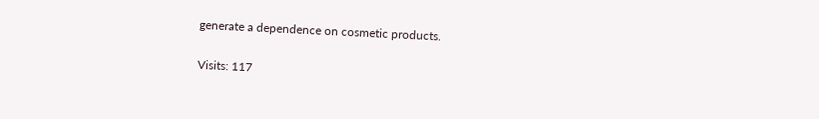generate a dependence on cosmetic products.

Visits: 117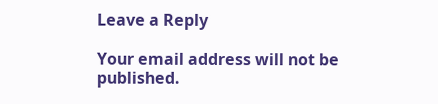Leave a Reply

Your email address will not be published.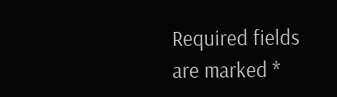Required fields are marked *